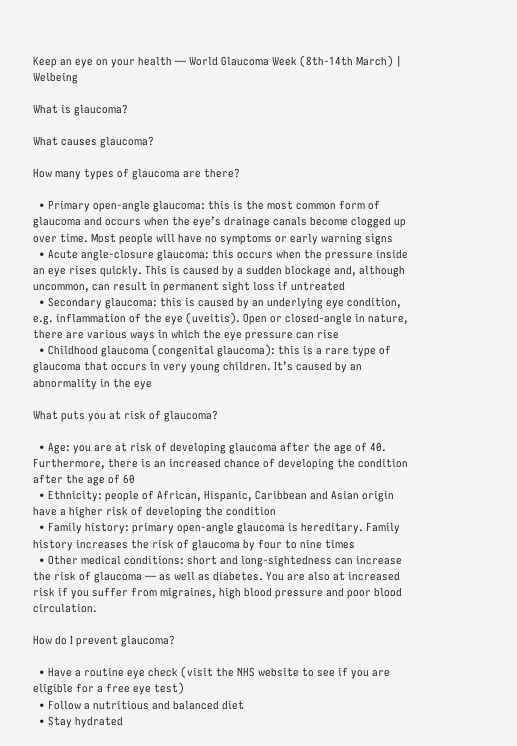Keep an eye on your health — World Glaucoma Week (8th-14th March) | Welbeing

What is glaucoma?

What causes glaucoma?

How many types of glaucoma are there?

  • Primary open-angle glaucoma: this is the most common form of glaucoma and occurs when the eye’s drainage canals become clogged up over time. Most people will have no symptoms or early warning signs
  • Acute angle-closure glaucoma: this occurs when the pressure inside an eye rises quickly. This is caused by a sudden blockage and, although uncommon, can result in permanent sight loss if untreated
  • Secondary glaucoma: this is caused by an underlying eye condition, e.g. inflammation of the eye (uveitis). Open or closed-angle in nature, there are various ways in which the eye pressure can rise
  • Childhood glaucoma (congenital glaucoma): this is a rare type of glaucoma that occurs in very young children. It’s caused by an abnormality in the eye

What puts you at risk of glaucoma?

  • Age: you are at risk of developing glaucoma after the age of 40. Furthermore, there is an increased chance of developing the condition after the age of 60
  • Ethnicity: people of African, Hispanic, Caribbean and Asian origin have a higher risk of developing the condition
  • Family history: primary open-angle glaucoma is hereditary. Family history increases the risk of glaucoma by four to nine times
  • Other medical conditions: short and long-sightedness can increase the risk of glaucoma — as well as diabetes. You are also at increased risk if you suffer from migraines, high blood pressure and poor blood circulation.

How do I prevent glaucoma?

  • Have a routine eye check (visit the NHS website to see if you are eligible for a free eye test)
  • Follow a nutritious and balanced diet
  • Stay hydrated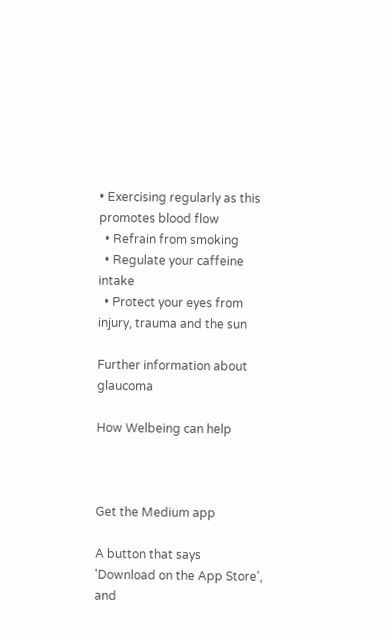• Exercising regularly as this promotes blood flow
  • Refrain from smoking
  • Regulate your caffeine intake
  • Protect your eyes from injury, trauma and the sun

Further information about glaucoma

How Welbeing can help



Get the Medium app

A button that says 'Download on the App Store', and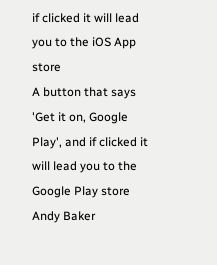if clicked it will lead you to the iOS App store
A button that says 'Get it on, Google Play', and if clicked it will lead you to the Google Play store
Andy Baker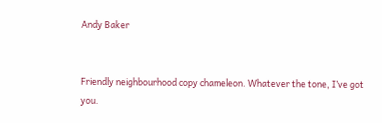Andy Baker


Friendly neighbourhood copy chameleon. Whatever the tone, I’ve got you.